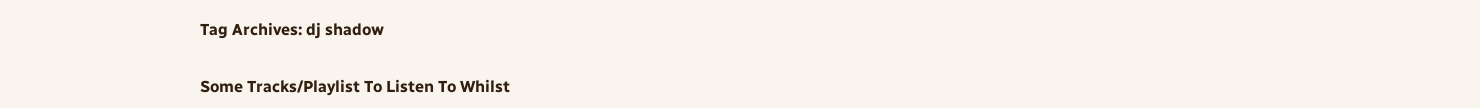Tag Archives: dj shadow

Some Tracks/Playlist To Listen To Whilst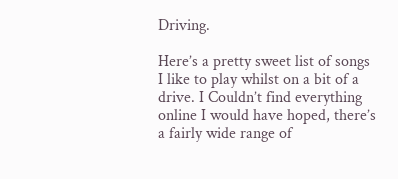Driving.

Here’s a pretty sweet list of songs I like to play whilst on a bit of a drive. I Couldn’t find everything online I would have hoped, there’s a fairly wide range of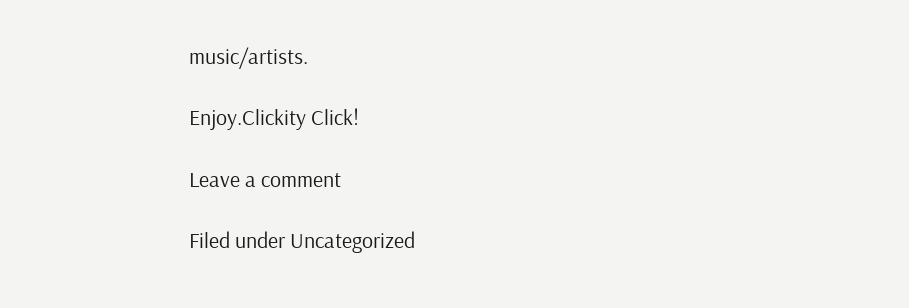music/artists.

Enjoy.Clickity Click!

Leave a comment

Filed under Uncategorized